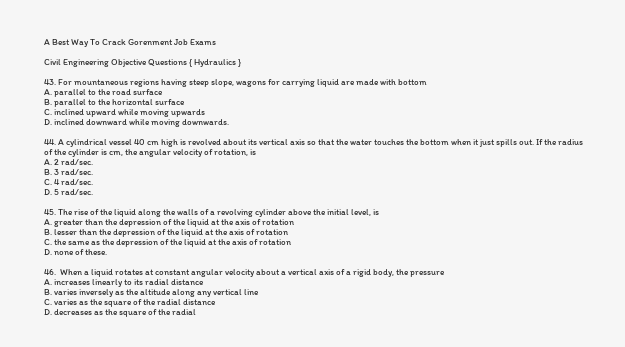A Best Way To Crack Gorenment Job Exams

Civil Engineering Objective Questions { Hydraulics }

43. For mountaneous regions having steep slope, wagons for carrying liquid are made with bottom
A. parallel to the road surface
B. parallel to the horizontal surface
C. inclined upward while moving upwards
D. inclined downward while moving downwards.

44. A cylindrical vessel 40 cm high is revolved about its vertical axis so that the water touches the bottom when it just spills out. If the radius of the cylinder is cm, the angular velocity of rotation, is
A. 2 rad/sec.
B. 3 rad/sec.
C. 4 rad/sec.
D. 5 rad/sec.

45. The rise of the liquid along the walls of a revolving cylinder above the initial level, is
A. greater than the depression of the liquid at the axis of rotation
B. lesser than the depression of the liquid at the axis of rotation
C. the same as the depression of the liquid at the axis of rotation
D. none of these.

46.  When a liquid rotates at constant angular velocity about a vertical axis of a rigid body, the pressure
A. increases linearly to its radial distance
B. varies inversely as the altitude along any vertical line
C. varies as the square of the radial distance
D. decreases as the square of the radial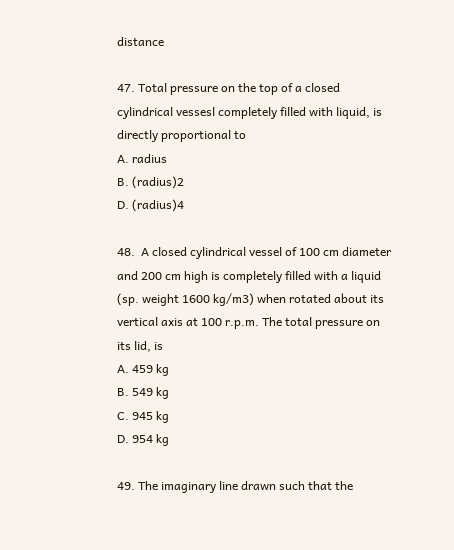distance

47. Total pressure on the top of a closed cylindrical vessesl completely filled with liquid, is directly proportional to
A. radius
B. (radius)2
D. (radius)4

48.  A closed cylindrical vessel of 100 cm diameter and 200 cm high is completely filled with a liquid (sp. weight 1600 kg/m3) when rotated about its vertical axis at 100 r.p.m. The total pressure on its lid, is
A. 459 kg
B. 549 kg
C. 945 kg
D. 954 kg

49. The imaginary line drawn such that the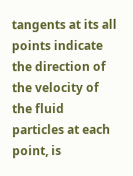tangents at its all points indicate the direction of the velocity of the fluid particles at each point, is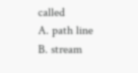called
A. path line
B. stream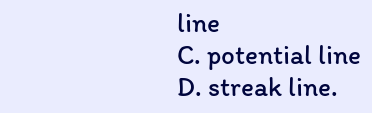line
C. potential line
D. streak line.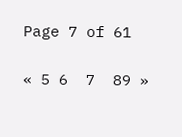Page 7 of 61

« 5 6  7  89 »